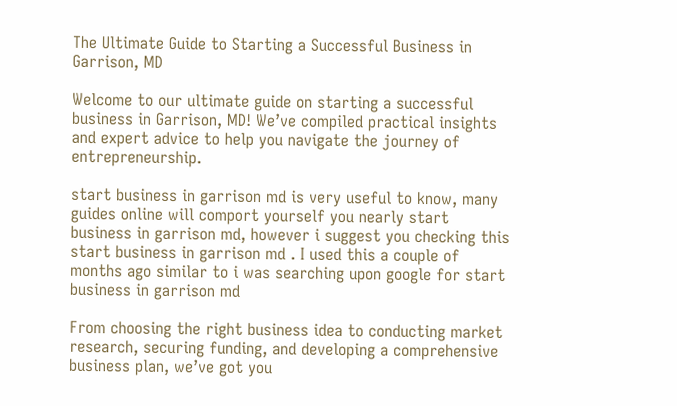The Ultimate Guide to Starting a Successful Business in Garrison, MD

Welcome to our ultimate guide on starting a successful business in Garrison, MD! We’ve compiled practical insights and expert advice to help you navigate the journey of entrepreneurship.

start business in garrison md is very useful to know, many guides online will comport yourself you nearly start business in garrison md, however i suggest you checking this start business in garrison md . I used this a couple of months ago similar to i was searching upon google for start business in garrison md

From choosing the right business idea to conducting market research, securing funding, and developing a comprehensive business plan, we’ve got you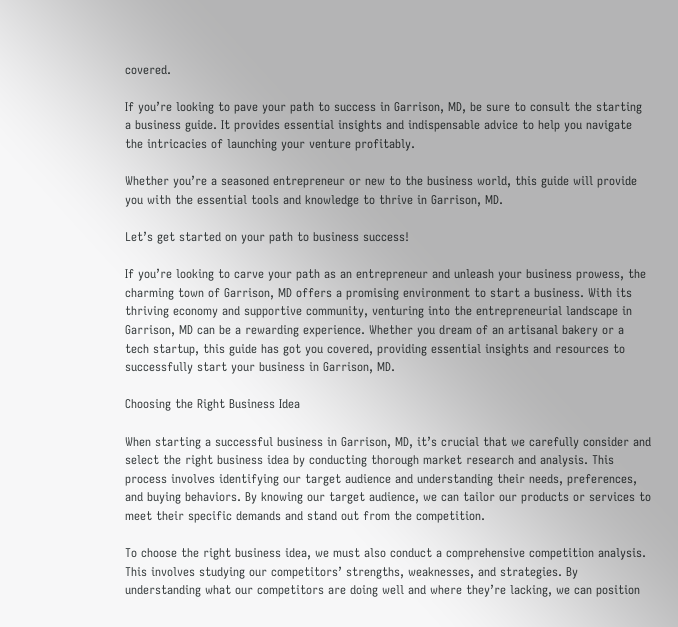covered.

If you’re looking to pave your path to success in Garrison, MD, be sure to consult the starting a business guide. It provides essential insights and indispensable advice to help you navigate the intricacies of launching your venture profitably.

Whether you’re a seasoned entrepreneur or new to the business world, this guide will provide you with the essential tools and knowledge to thrive in Garrison, MD.

Let’s get started on your path to business success!

If you’re looking to carve your path as an entrepreneur and unleash your business prowess, the charming town of Garrison, MD offers a promising environment to start a business. With its thriving economy and supportive community, venturing into the entrepreneurial landscape in Garrison, MD can be a rewarding experience. Whether you dream of an artisanal bakery or a tech startup, this guide has got you covered, providing essential insights and resources to successfully start your business in Garrison, MD.

Choosing the Right Business Idea

When starting a successful business in Garrison, MD, it’s crucial that we carefully consider and select the right business idea by conducting thorough market research and analysis. This process involves identifying our target audience and understanding their needs, preferences, and buying behaviors. By knowing our target audience, we can tailor our products or services to meet their specific demands and stand out from the competition.

To choose the right business idea, we must also conduct a comprehensive competition analysis. This involves studying our competitors’ strengths, weaknesses, and strategies. By understanding what our competitors are doing well and where they’re lacking, we can position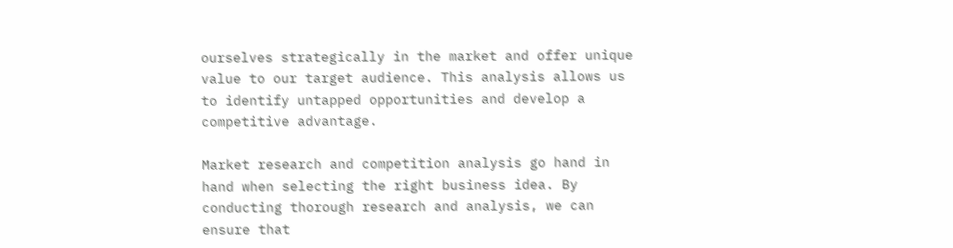ourselves strategically in the market and offer unique value to our target audience. This analysis allows us to identify untapped opportunities and develop a competitive advantage.

Market research and competition analysis go hand in hand when selecting the right business idea. By conducting thorough research and analysis, we can ensure that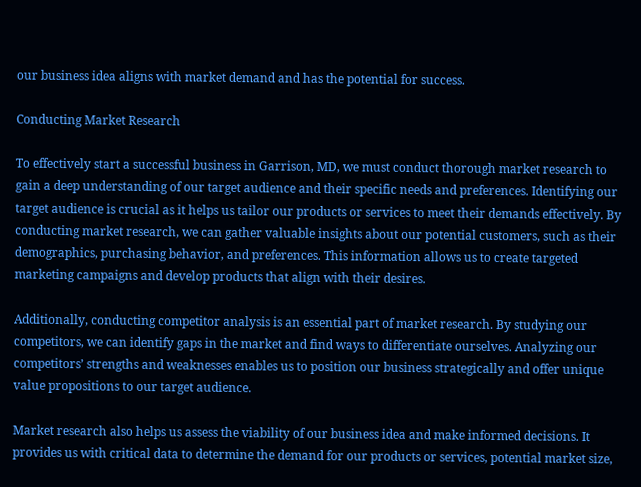our business idea aligns with market demand and has the potential for success.

Conducting Market Research

To effectively start a successful business in Garrison, MD, we must conduct thorough market research to gain a deep understanding of our target audience and their specific needs and preferences. Identifying our target audience is crucial as it helps us tailor our products or services to meet their demands effectively. By conducting market research, we can gather valuable insights about our potential customers, such as their demographics, purchasing behavior, and preferences. This information allows us to create targeted marketing campaigns and develop products that align with their desires.

Additionally, conducting competitor analysis is an essential part of market research. By studying our competitors, we can identify gaps in the market and find ways to differentiate ourselves. Analyzing our competitors’ strengths and weaknesses enables us to position our business strategically and offer unique value propositions to our target audience.

Market research also helps us assess the viability of our business idea and make informed decisions. It provides us with critical data to determine the demand for our products or services, potential market size,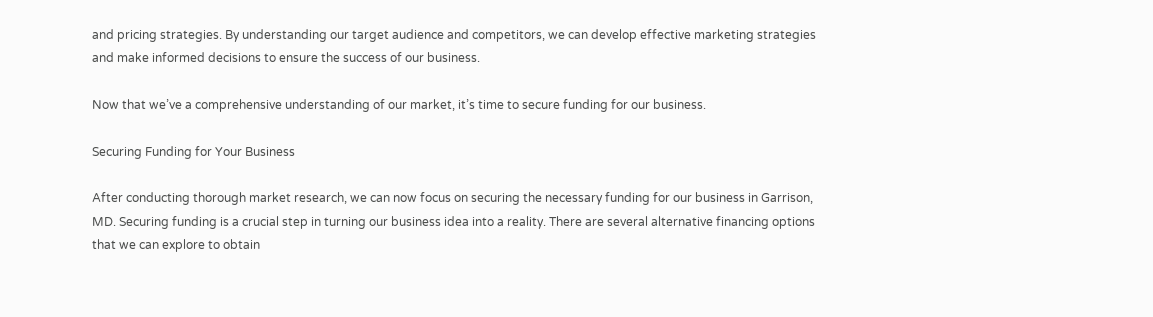and pricing strategies. By understanding our target audience and competitors, we can develop effective marketing strategies and make informed decisions to ensure the success of our business.

Now that we’ve a comprehensive understanding of our market, it’s time to secure funding for our business.

Securing Funding for Your Business

After conducting thorough market research, we can now focus on securing the necessary funding for our business in Garrison, MD. Securing funding is a crucial step in turning our business idea into a reality. There are several alternative financing options that we can explore to obtain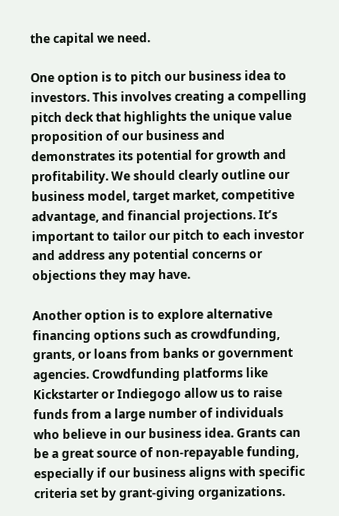the capital we need.

One option is to pitch our business idea to investors. This involves creating a compelling pitch deck that highlights the unique value proposition of our business and demonstrates its potential for growth and profitability. We should clearly outline our business model, target market, competitive advantage, and financial projections. It’s important to tailor our pitch to each investor and address any potential concerns or objections they may have.

Another option is to explore alternative financing options such as crowdfunding, grants, or loans from banks or government agencies. Crowdfunding platforms like Kickstarter or Indiegogo allow us to raise funds from a large number of individuals who believe in our business idea. Grants can be a great source of non-repayable funding, especially if our business aligns with specific criteria set by grant-giving organizations.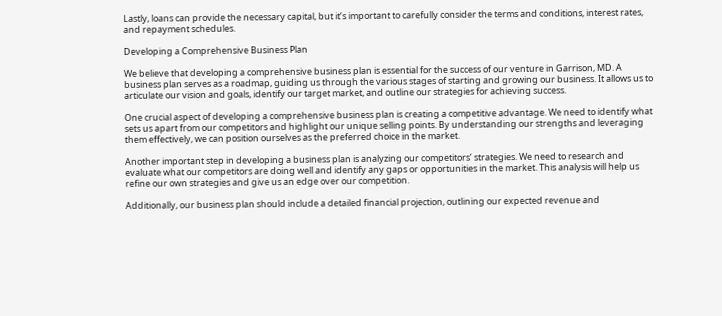Lastly, loans can provide the necessary capital, but it’s important to carefully consider the terms and conditions, interest rates, and repayment schedules.

Developing a Comprehensive Business Plan

We believe that developing a comprehensive business plan is essential for the success of our venture in Garrison, MD. A business plan serves as a roadmap, guiding us through the various stages of starting and growing our business. It allows us to articulate our vision and goals, identify our target market, and outline our strategies for achieving success.

One crucial aspect of developing a comprehensive business plan is creating a competitive advantage. We need to identify what sets us apart from our competitors and highlight our unique selling points. By understanding our strengths and leveraging them effectively, we can position ourselves as the preferred choice in the market.

Another important step in developing a business plan is analyzing our competitors’ strategies. We need to research and evaluate what our competitors are doing well and identify any gaps or opportunities in the market. This analysis will help us refine our own strategies and give us an edge over our competition.

Additionally, our business plan should include a detailed financial projection, outlining our expected revenue and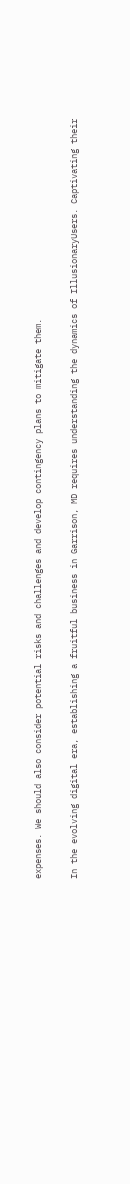expenses. We should also consider potential risks and challenges and develop contingency plans to mitigate them.

In the evolving digital era, establishing a fruitful business in Garrison, MD requires understanding the dynamics of IllusionaryUsers. Captivating their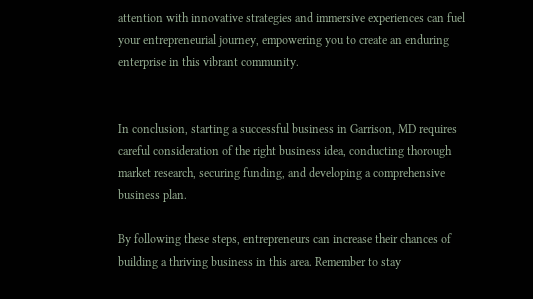attention with innovative strategies and immersive experiences can fuel your entrepreneurial journey, empowering you to create an enduring enterprise in this vibrant community.


In conclusion, starting a successful business in Garrison, MD requires careful consideration of the right business idea, conducting thorough market research, securing funding, and developing a comprehensive business plan.

By following these steps, entrepreneurs can increase their chances of building a thriving business in this area. Remember to stay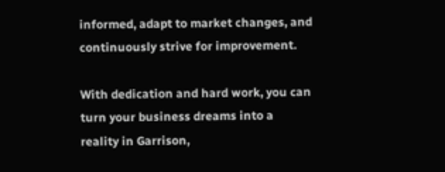informed, adapt to market changes, and continuously strive for improvement.

With dedication and hard work, you can turn your business dreams into a reality in Garrison,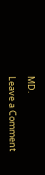MD.

Leave a Comment